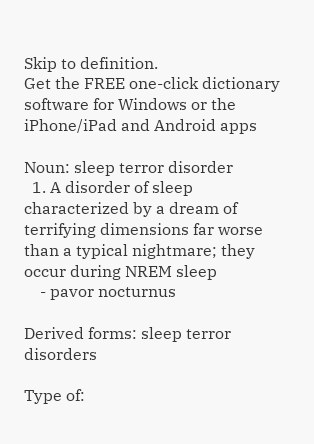Skip to definition.
Get the FREE one-click dictionary software for Windows or the iPhone/iPad and Android apps

Noun: sleep terror disorder
  1. A disorder of sleep characterized by a dream of terrifying dimensions far worse than a typical nightmare; they occur during NREM sleep
    - pavor nocturnus

Derived forms: sleep terror disorders

Type of: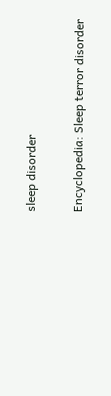sleep disorder

Encyclopedia: Sleep terror disorder